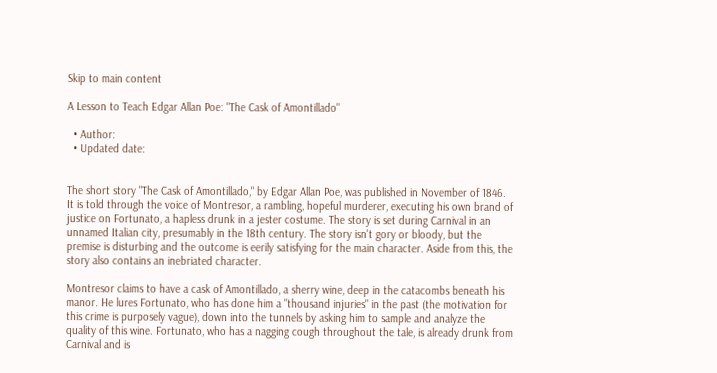Skip to main content

A Lesson to Teach Edgar Allan Poe: "The Cask of Amontillado"

  • Author:
  • Updated date:


The short story "The Cask of Amontillado," by Edgar Allan Poe, was published in November of 1846. It is told through the voice of Montresor, a rambling, hopeful murderer, executing his own brand of justice on Fortunato, a hapless drunk in a jester costume. The story is set during Carnival in an unnamed Italian city, presumably in the 18th century. The story isn't gory or bloody, but the premise is disturbing and the outcome is eerily satisfying for the main character. Aside from this, the story also contains an inebriated character.

Montresor claims to have a cask of Amontillado, a sherry wine, deep in the catacombs beneath his manor. He lures Fortunato, who has done him a "thousand injuries" in the past (the motivation for this crime is purposely vague), down into the tunnels by asking him to sample and analyze the quality of this wine. Fortunato, who has a nagging cough throughout the tale, is already drunk from Carnival and is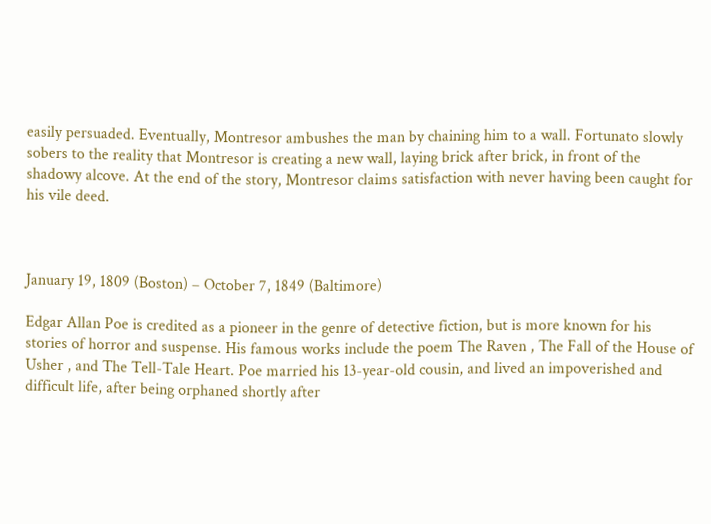easily persuaded. Eventually, Montresor ambushes the man by chaining him to a wall. Fortunato slowly sobers to the reality that Montresor is creating a new wall, laying brick after brick, in front of the shadowy alcove. At the end of the story, Montresor claims satisfaction with never having been caught for his vile deed.



January 19, 1809 (Boston) – October 7, 1849 (Baltimore)

Edgar Allan Poe is credited as a pioneer in the genre of detective fiction, but is more known for his stories of horror and suspense. His famous works include the poem The Raven , The Fall of the House of Usher , and The Tell-Tale Heart. Poe married his 13-year-old cousin, and lived an impoverished and difficult life, after being orphaned shortly after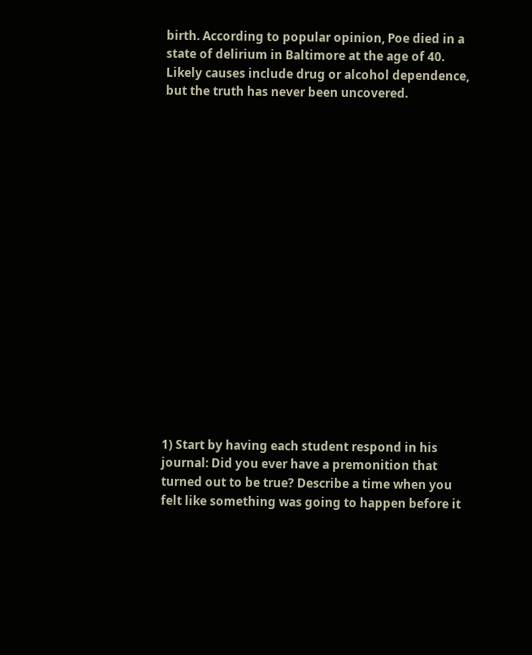birth. According to popular opinion, Poe died in a state of delirium in Baltimore at the age of 40. Likely causes include drug or alcohol dependence, but the truth has never been uncovered.


















1) Start by having each student respond in his journal: Did you ever have a premonition that turned out to be true? Describe a time when you felt like something was going to happen before it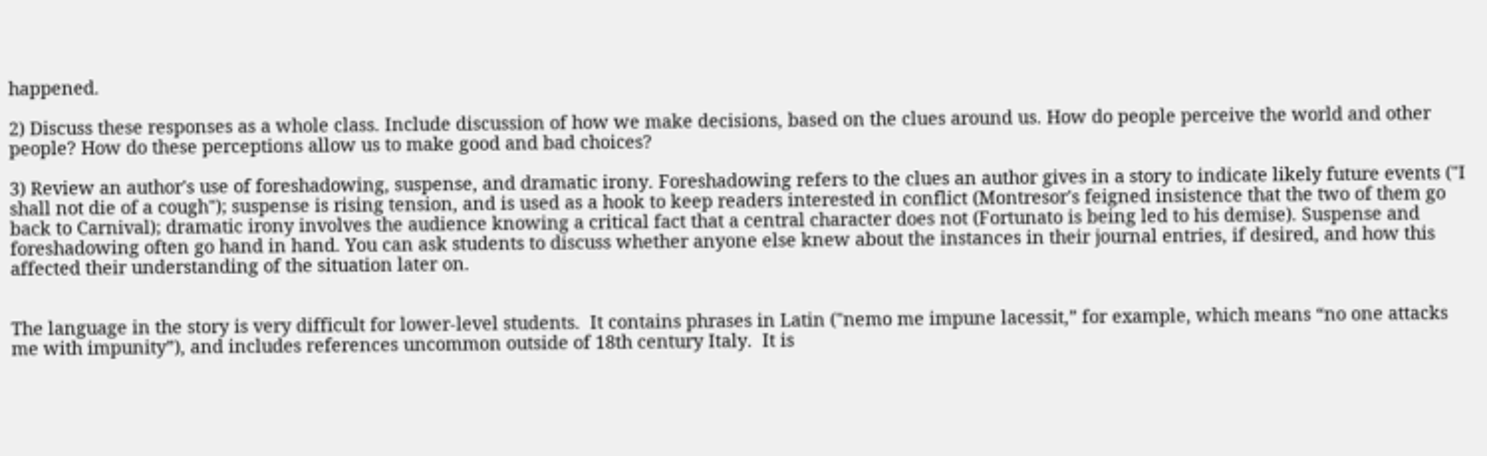happened.

2) Discuss these responses as a whole class. Include discussion of how we make decisions, based on the clues around us. How do people perceive the world and other people? How do these perceptions allow us to make good and bad choices?

3) Review an author's use of foreshadowing, suspense, and dramatic irony. Foreshadowing refers to the clues an author gives in a story to indicate likely future events ("I shall not die of a cough"); suspense is rising tension, and is used as a hook to keep readers interested in conflict (Montresor's feigned insistence that the two of them go back to Carnival); dramatic irony involves the audience knowing a critical fact that a central character does not (Fortunato is being led to his demise). Suspense and foreshadowing often go hand in hand. You can ask students to discuss whether anyone else knew about the instances in their journal entries, if desired, and how this affected their understanding of the situation later on.


The language in the story is very difficult for lower-level students.  It contains phrases in Latin ("nemo me impune lacessit,” for example, which means “no one attacks me with impunity”), and includes references uncommon outside of 18th century Italy.  It is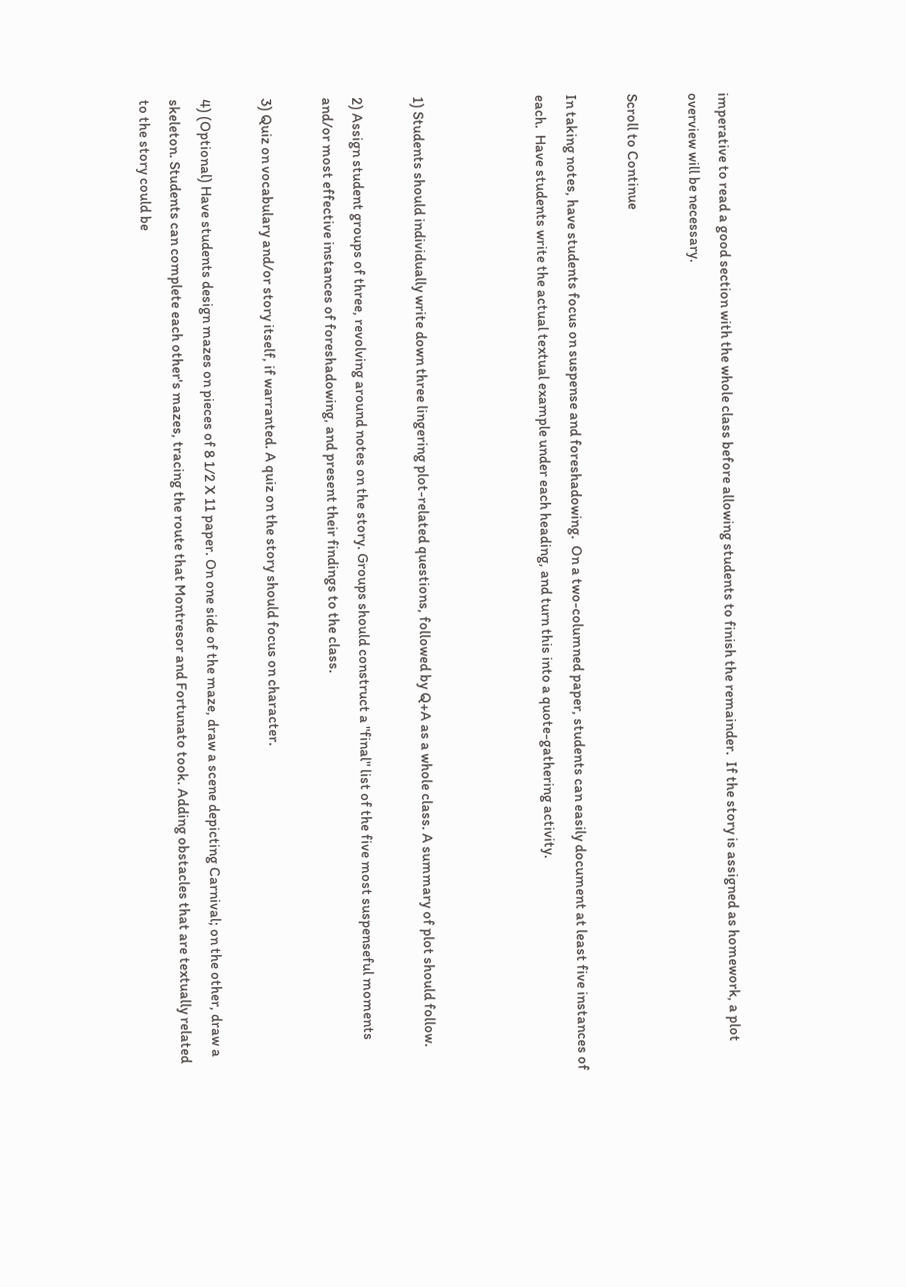imperative to read a good section with the whole class before allowing students to finish the remainder.  If the story is assigned as homework, a plot overview will be necessary.

Scroll to Continue

In taking notes, have students focus on suspense and foreshadowing.  On a two-columned paper, students can easily document at least five instances of each.  Have students write the actual textual example under each heading, and turn this into a quote-gathering activity.



1) Students should individually write down three lingering plot-related questions, followed by Q+A as a whole class. A summary of plot should follow.

2) Assign student groups of three, revolving around notes on the story. Groups should construct a "final" list of the five most suspenseful moments and/or most effective instances of foreshadowing, and present their findings to the class.

3) Quiz on vocabulary and/or story itself, if warranted. A quiz on the story should focus on character.

4) (Optional) Have students design mazes on pieces of 8 1/2 X 11 paper. On one side of the maze, draw a scene depicting Carnival; on the other, draw a skeleton. Students can complete each other's mazes, tracing the route that Montresor and Fortunato took. Adding obstacles that are textually related to the story could be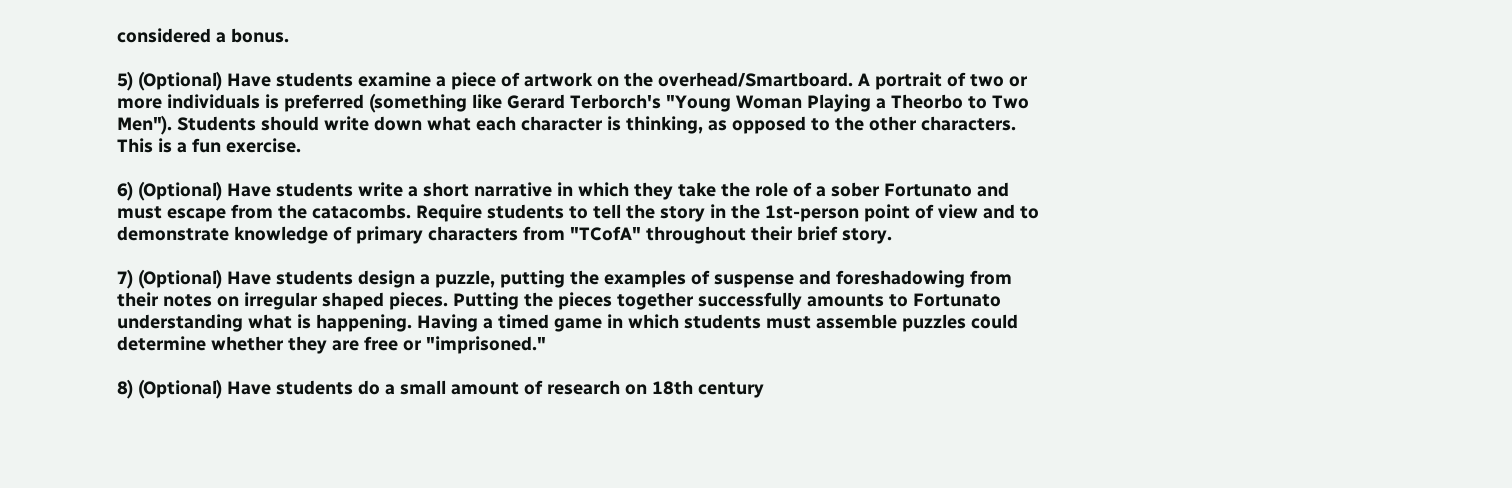considered a bonus.

5) (Optional) Have students examine a piece of artwork on the overhead/Smartboard. A portrait of two or more individuals is preferred (something like Gerard Terborch's "Young Woman Playing a Theorbo to Two Men"). Students should write down what each character is thinking, as opposed to the other characters. This is a fun exercise.

6) (Optional) Have students write a short narrative in which they take the role of a sober Fortunato and must escape from the catacombs. Require students to tell the story in the 1st-person point of view and to demonstrate knowledge of primary characters from "TCofA" throughout their brief story.

7) (Optional) Have students design a puzzle, putting the examples of suspense and foreshadowing from their notes on irregular shaped pieces. Putting the pieces together successfully amounts to Fortunato understanding what is happening. Having a timed game in which students must assemble puzzles could determine whether they are free or "imprisoned."

8) (Optional) Have students do a small amount of research on 18th century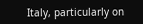Italy, particularly on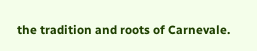the tradition and roots of Carnevale.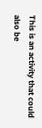This is an activity that could also be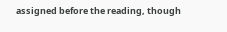assigned before the reading, though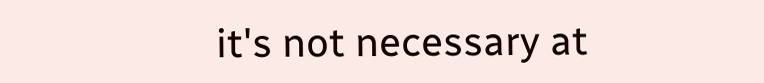it's not necessary at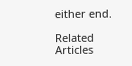either end.

Related Articles